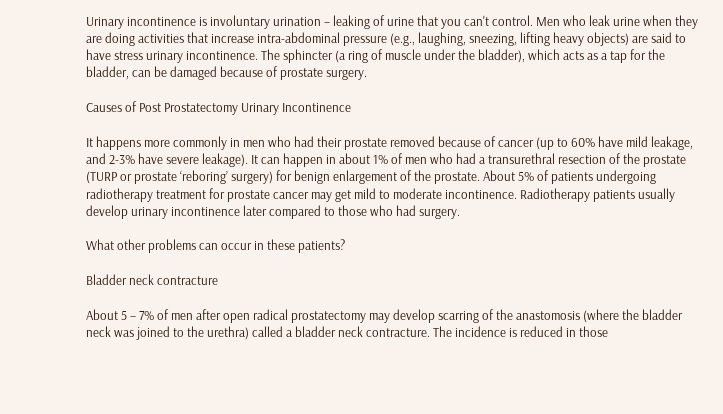Urinary incontinence is involuntary urination – leaking of urine that you can't control. Men who leak urine when they are doing activities that increase intra-abdominal pressure (e.g., laughing, sneezing, lifting heavy objects) are said to have stress urinary incontinence. The sphincter (a ring of muscle under the bladder), which acts as a tap for the bladder, can be damaged because of prostate surgery.

Causes of Post Prostatectomy Urinary Incontinence

It happens more commonly in men who had their prostate removed because of cancer (up to 60% have mild leakage, and 2-3% have severe leakage). It can happen in about 1% of men who had a transurethral resection of the prostate (TURP or prostate ‘reboring’ surgery) for benign enlargement of the prostate. About 5% of patients undergoing radiotherapy treatment for prostate cancer may get mild to moderate incontinence. Radiotherapy patients usually develop urinary incontinence later compared to those who had surgery.

What other problems can occur in these patients?

Bladder neck contracture

About 5 – 7% of men after open radical prostatectomy may develop scarring of the anastomosis (where the bladder neck was joined to the urethra) called a bladder neck contracture. The incidence is reduced in those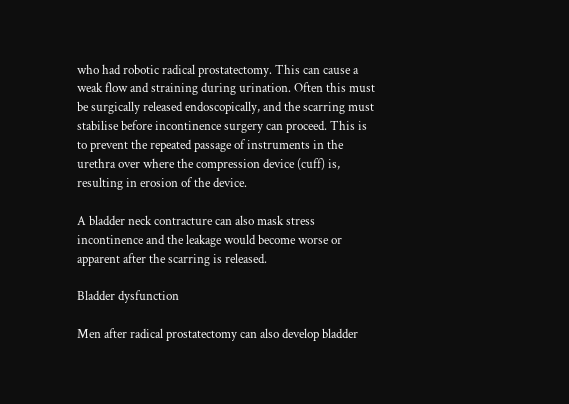who had robotic radical prostatectomy. This can cause a weak flow and straining during urination. Often this must be surgically released endoscopically, and the scarring must stabilise before incontinence surgery can proceed. This is to prevent the repeated passage of instruments in the urethra over where the compression device (cuff) is, resulting in erosion of the device.

A bladder neck contracture can also mask stress incontinence and the leakage would become worse or apparent after the scarring is released.

Bladder dysfunction

Men after radical prostatectomy can also develop bladder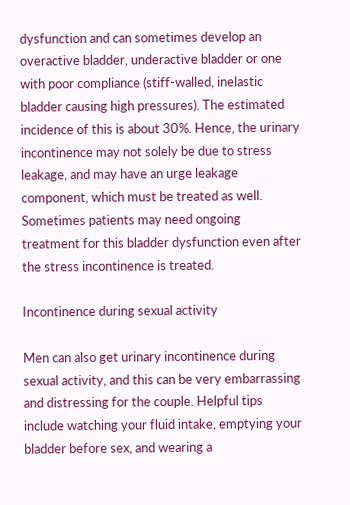dysfunction and can sometimes develop an overactive bladder, underactive bladder or one with poor compliance (stiff-walled, inelastic bladder causing high pressures). The estimated incidence of this is about 30%. Hence, the urinary incontinence may not solely be due to stress leakage, and may have an urge leakage component, which must be treated as well. Sometimes patients may need ongoing treatment for this bladder dysfunction even after the stress incontinence is treated.

Incontinence during sexual activity

Men can also get urinary incontinence during sexual activity, and this can be very embarrassing and distressing for the couple. Helpful tips include watching your fluid intake, emptying your bladder before sex, and wearing a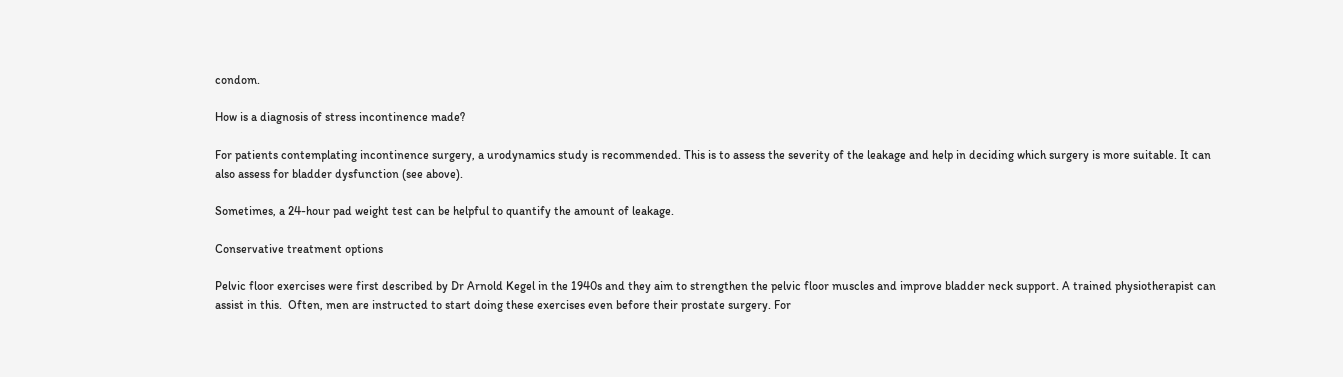condom.

How is a diagnosis of stress incontinence made?

For patients contemplating incontinence surgery, a urodynamics study is recommended. This is to assess the severity of the leakage and help in deciding which surgery is more suitable. It can also assess for bladder dysfunction (see above).

Sometimes, a 24-hour pad weight test can be helpful to quantify the amount of leakage.

Conservative treatment options

Pelvic floor exercises were first described by Dr Arnold Kegel in the 1940s and they aim to strengthen the pelvic floor muscles and improve bladder neck support. A trained physiotherapist can assist in this.  Often, men are instructed to start doing these exercises even before their prostate surgery. For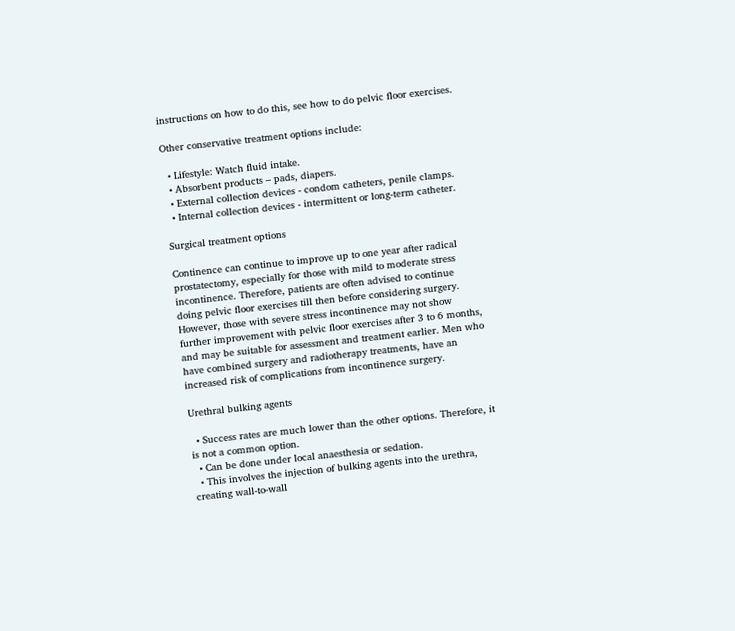instructions on how to do this, see how to do pelvic floor exercises.

Other conservative treatment options include:

  • Lifestyle: Watch fluid intake.
  • Absorbent products – pads, diapers.
  • External collection devices - condom catheters, penile clamps.
  • Internal collection devices - intermittent or long-term catheter.

Surgical treatment options

Continence can continue to improve up to one year after radical prostatectomy, especially for those with mild to moderate stress incontinence. Therefore, patients are often advised to continue doing pelvic floor exercises till then before considering surgery. However, those with severe stress incontinence may not show further improvement with pelvic floor exercises after 3 to 6 months, and may be suitable for assessment and treatment earlier. Men who have combined surgery and radiotherapy treatments, have an increased risk of complications from incontinence surgery.

Urethral bulking agents

  • Success rates are much lower than the other options. Therefore, it is not a common option.
  • Can be done under local anaesthesia or sedation.
  • This involves the injection of bulking agents into the urethra, creating wall-to-wall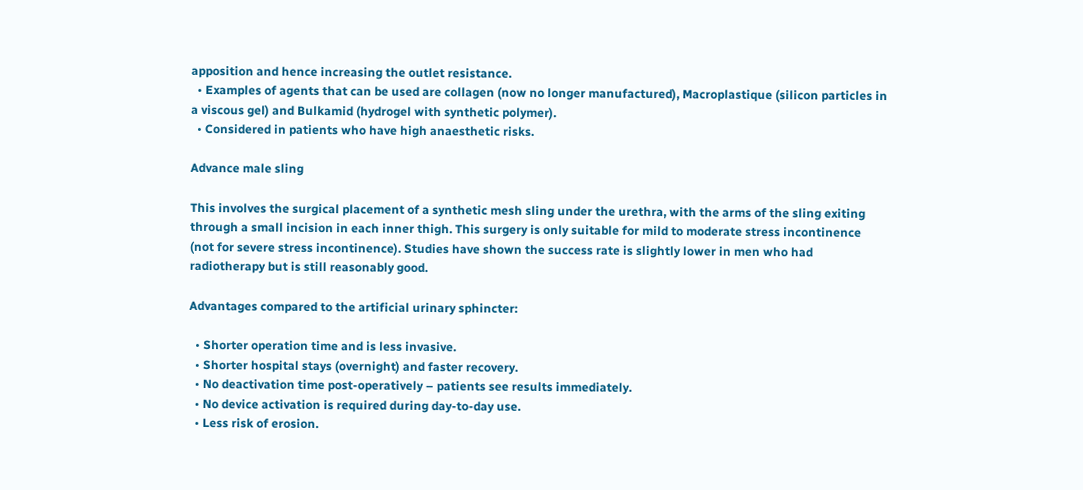apposition and hence increasing the outlet resistance.
  • Examples of agents that can be used are collagen (now no longer manufactured), Macroplastique (silicon particles in a viscous gel) and Bulkamid (hydrogel with synthetic polymer).
  • Considered in patients who have high anaesthetic risks.

Advance male sling

This involves the surgical placement of a synthetic mesh sling under the urethra, with the arms of the sling exiting through a small incision in each inner thigh. This surgery is only suitable for mild to moderate stress incontinence (not for severe stress incontinence). Studies have shown the success rate is slightly lower in men who had radiotherapy but is still reasonably good.

Advantages compared to the artificial urinary sphincter:

  • Shorter operation time and is less invasive.
  • Shorter hospital stays (overnight) and faster recovery.
  • No deactivation time post-operatively – patients see results immediately.
  • No device activation is required during day-to-day use.
  • Less risk of erosion.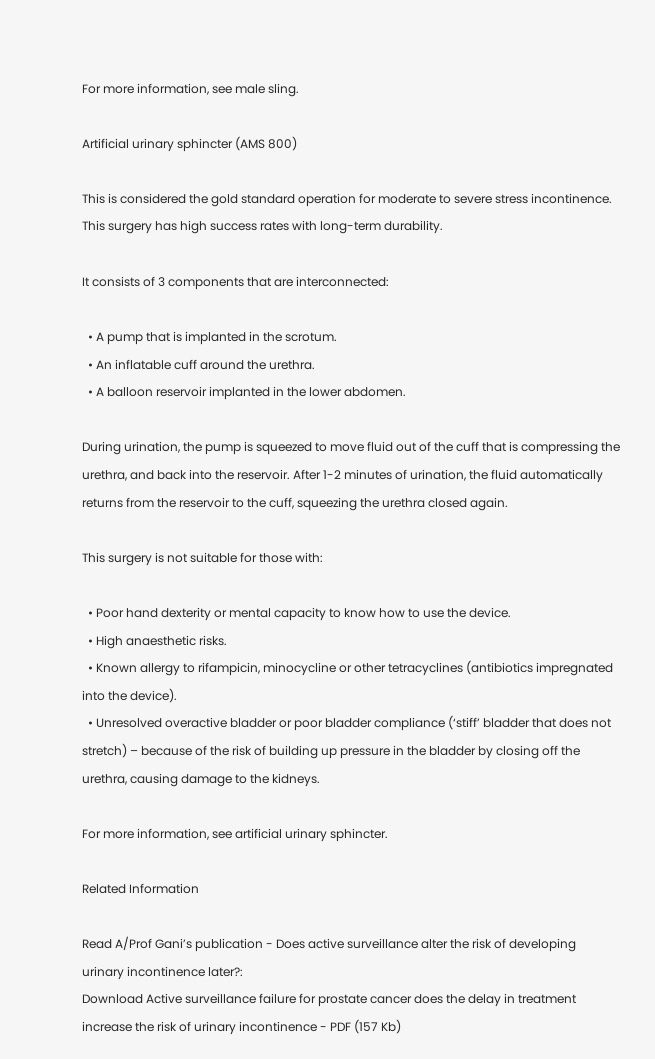For more information, see male sling.

Artificial urinary sphincter (AMS 800)

This is considered the gold standard operation for moderate to severe stress incontinence. This surgery has high success rates with long-term durability.

It consists of 3 components that are interconnected:

  • A pump that is implanted in the scrotum.
  • An inflatable cuff around the urethra.
  • A balloon reservoir implanted in the lower abdomen.

During urination, the pump is squeezed to move fluid out of the cuff that is compressing the urethra, and back into the reservoir. After 1-2 minutes of urination, the fluid automatically returns from the reservoir to the cuff, squeezing the urethra closed again.

This surgery is not suitable for those with:

  • Poor hand dexterity or mental capacity to know how to use the device.
  • High anaesthetic risks.
  • Known allergy to rifampicin, minocycline or other tetracyclines (antibiotics impregnated into the device).
  • Unresolved overactive bladder or poor bladder compliance (‘stiff’ bladder that does not stretch) – because of the risk of building up pressure in the bladder by closing off the urethra, causing damage to the kidneys.

For more information, see artificial urinary sphincter.

Related Information

Read A/Prof Gani’s publication - Does active surveillance alter the risk of developing urinary incontinence later?:
Download Active surveillance failure for prostate cancer does the delay in treatment increase the risk of urinary incontinence - PDF (157 Kb)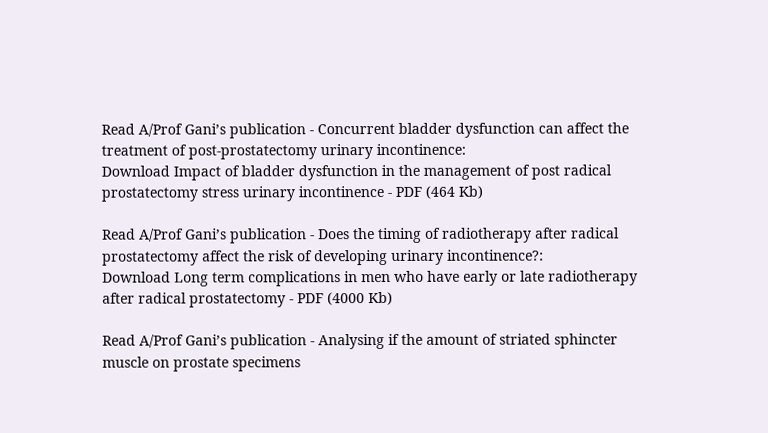Read A/Prof Gani’s publication - Concurrent bladder dysfunction can affect the treatment of post-prostatectomy urinary incontinence:
Download Impact of bladder dysfunction in the management of post radical prostatectomy stress urinary incontinence - PDF (464 Kb)

Read A/Prof Gani’s publication - Does the timing of radiotherapy after radical prostatectomy affect the risk of developing urinary incontinence?:
Download Long term complications in men who have early or late radiotherapy after radical prostatectomy - PDF (4000 Kb)

Read A/Prof Gani’s publication - Analysing if the amount of striated sphincter muscle on prostate specimens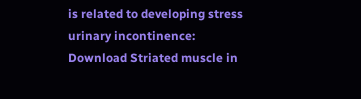is related to developing stress urinary incontinence:
Download Striated muscle in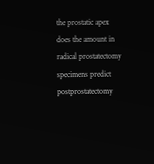the prostatic apex does the amount in radical prostatectomy specimens predict postprostatectomy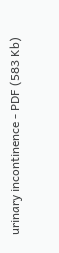urinary incontinence - PDF (583 Kb)